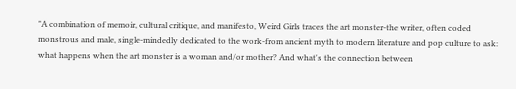"A combination of memoir, cultural critique, and manifesto, Weird Girls traces the art monster-the writer, often coded monstrous and male, single-mindedly dedicated to the work-from ancient myth to modern literature and pop culture to ask: what happens when the art monster is a woman and/or mother? And what's the connection between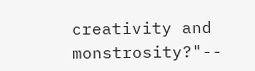creativity and monstrosity?"--